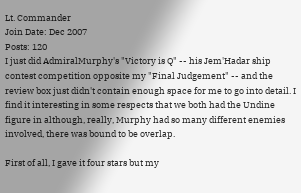Lt. Commander
Join Date: Dec 2007
Posts: 120
I just did AdmiralMurphy's "Victory is Q" -- his Jem'Hadar ship contest competition opposite my "Final Judgement" -- and the review box just didn't contain enough space for me to go into detail. I find it interesting in some respects that we both had the Undine figure in although, really, Murphy had so many different enemies involved, there was bound to be overlap.

First of all, I gave it four stars but my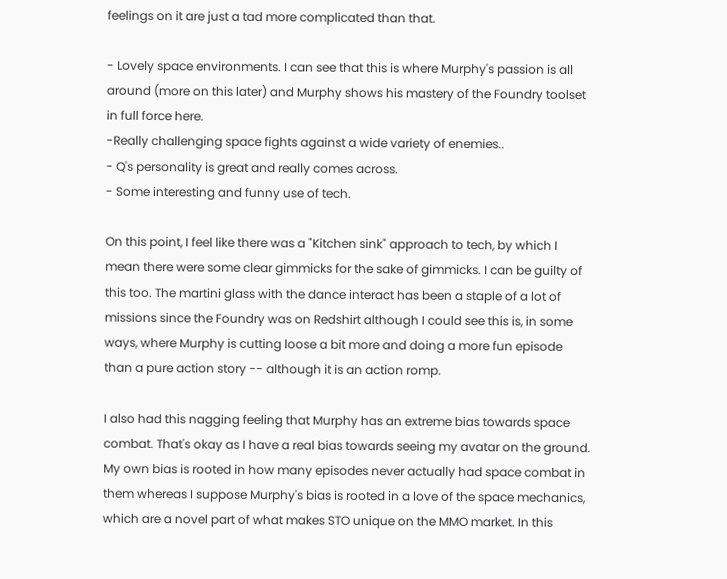feelings on it are just a tad more complicated than that.

- Lovely space environments. I can see that this is where Murphy's passion is all around (more on this later) and Murphy shows his mastery of the Foundry toolset in full force here.
-Really challenging space fights against a wide variety of enemies..
- Q's personality is great and really comes across.
- Some interesting and funny use of tech.

On this point, I feel like there was a "Kitchen sink" approach to tech, by which I mean there were some clear gimmicks for the sake of gimmicks. I can be guilty of this too. The martini glass with the dance interact has been a staple of a lot of missions since the Foundry was on Redshirt although I could see this is, in some ways, where Murphy is cutting loose a bit more and doing a more fun episode than a pure action story -- although it is an action romp.

I also had this nagging feeling that Murphy has an extreme bias towards space combat. That's okay as I have a real bias towards seeing my avatar on the ground. My own bias is rooted in how many episodes never actually had space combat in them whereas I suppose Murphy's bias is rooted in a love of the space mechanics, which are a novel part of what makes STO unique on the MMO market. In this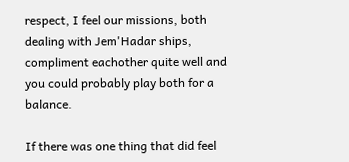respect, I feel our missions, both dealing with Jem'Hadar ships, compliment eachother quite well and you could probably play both for a balance.

If there was one thing that did feel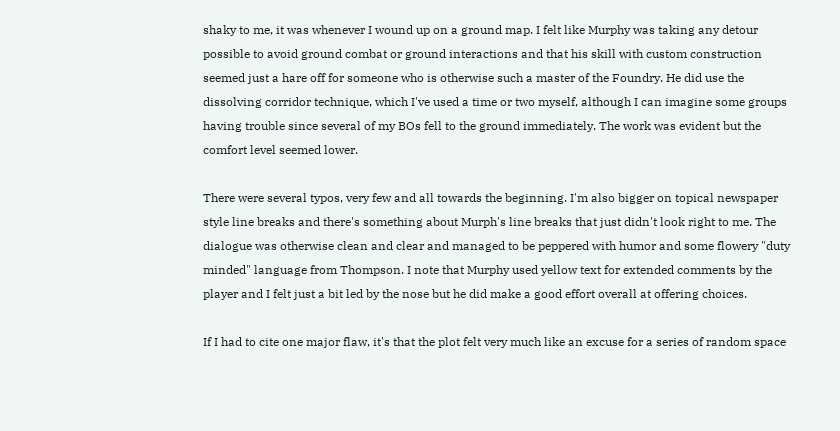shaky to me, it was whenever I wound up on a ground map. I felt like Murphy was taking any detour possible to avoid ground combat or ground interactions and that his skill with custom construction seemed just a hare off for someone who is otherwise such a master of the Foundry. He did use the dissolving corridor technique, which I've used a time or two myself, although I can imagine some groups having trouble since several of my BOs fell to the ground immediately. The work was evident but the comfort level seemed lower.

There were several typos, very few and all towards the beginning. I'm also bigger on topical newspaper style line breaks and there's something about Murph's line breaks that just didn't look right to me. The dialogue was otherwise clean and clear and managed to be peppered with humor and some flowery "duty minded" language from Thompson. I note that Murphy used yellow text for extended comments by the player and I felt just a bit led by the nose but he did make a good effort overall at offering choices.

If I had to cite one major flaw, it's that the plot felt very much like an excuse for a series of random space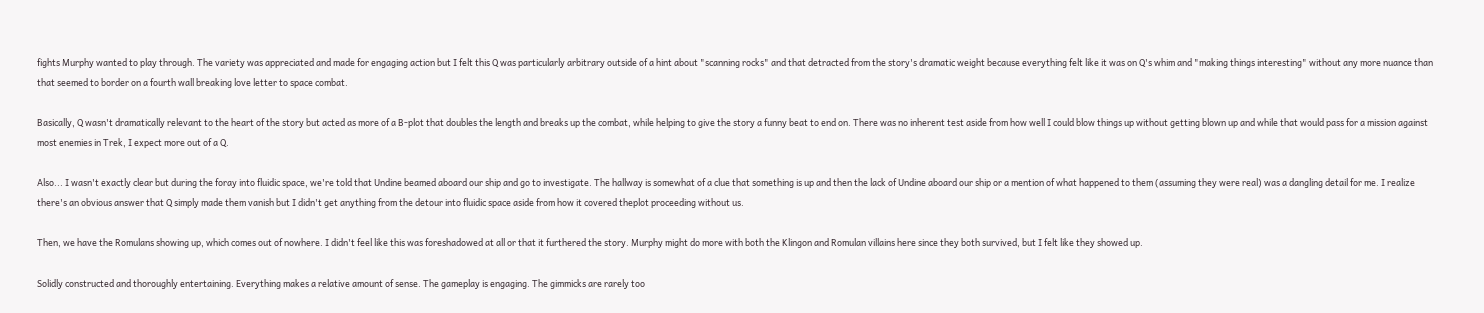fights Murphy wanted to play through. The variety was appreciated and made for engaging action but I felt this Q was particularly arbitrary outside of a hint about "scanning rocks" and that detracted from the story's dramatic weight because everything felt like it was on Q's whim and "making things interesting" without any more nuance than that seemed to border on a fourth wall breaking love letter to space combat.

Basically, Q wasn't dramatically relevant to the heart of the story but acted as more of a B-plot that doubles the length and breaks up the combat, while helping to give the story a funny beat to end on. There was no inherent test aside from how well I could blow things up without getting blown up and while that would pass for a mission against most enemies in Trek, I expect more out of a Q.

Also... I wasn't exactly clear but during the foray into fluidic space, we're told that Undine beamed aboard our ship and go to investigate. The hallway is somewhat of a clue that something is up and then the lack of Undine aboard our ship or a mention of what happened to them (assuming they were real) was a dangling detail for me. I realize there's an obvious answer that Q simply made them vanish but I didn't get anything from the detour into fluidic space aside from how it covered theplot proceeding without us.

Then, we have the Romulans showing up, which comes out of nowhere. I didn't feel like this was foreshadowed at all or that it furthered the story. Murphy might do more with both the Klingon and Romulan villains here since they both survived, but I felt like they showed up.

Solidly constructed and thoroughly entertaining. Everything makes a relative amount of sense. The gameplay is engaging. The gimmicks are rarely too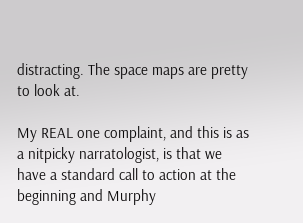distracting. The space maps are pretty to look at.

My REAL one complaint, and this is as a nitpicky narratologist, is that we have a standard call to action at the beginning and Murphy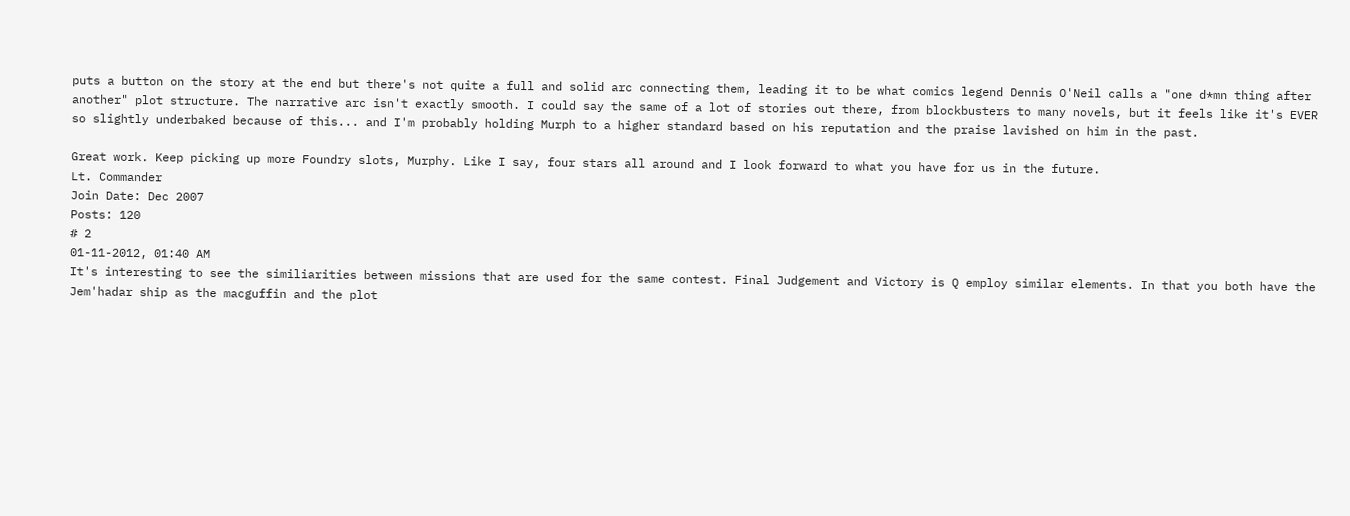puts a button on the story at the end but there's not quite a full and solid arc connecting them, leading it to be what comics legend Dennis O'Neil calls a "one d*mn thing after another" plot structure. The narrative arc isn't exactly smooth. I could say the same of a lot of stories out there, from blockbusters to many novels, but it feels like it's EVER so slightly underbaked because of this... and I'm probably holding Murph to a higher standard based on his reputation and the praise lavished on him in the past.

Great work. Keep picking up more Foundry slots, Murphy. Like I say, four stars all around and I look forward to what you have for us in the future.
Lt. Commander
Join Date: Dec 2007
Posts: 120
# 2
01-11-2012, 01:40 AM
It's interesting to see the similiarities between missions that are used for the same contest. Final Judgement and Victory is Q employ similar elements. In that you both have the Jem'hadar ship as the macguffin and the plot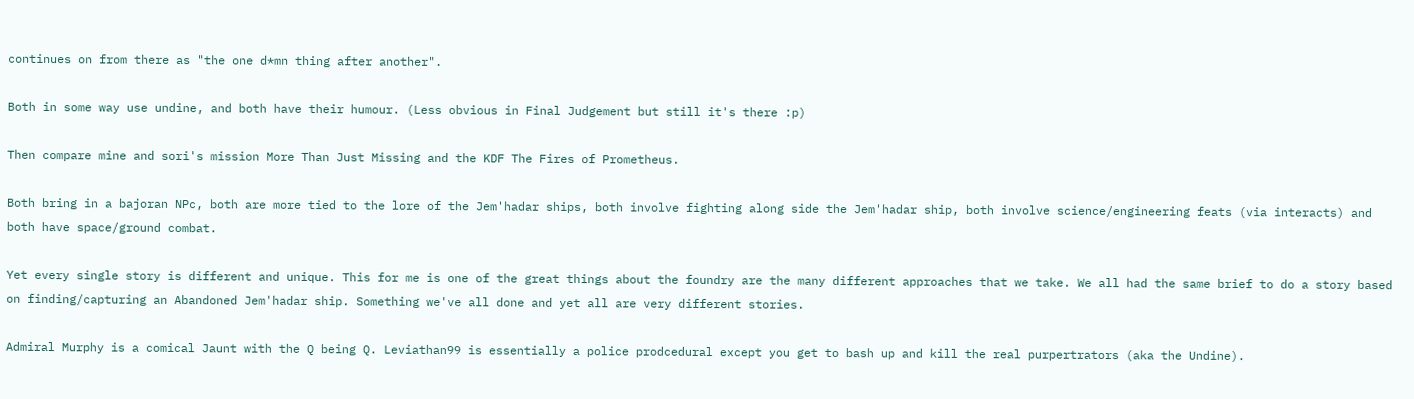continues on from there as "the one d*mn thing after another".

Both in some way use undine, and both have their humour. (Less obvious in Final Judgement but still it's there :p)

Then compare mine and sori's mission More Than Just Missing and the KDF The Fires of Prometheus.

Both bring in a bajoran NPc, both are more tied to the lore of the Jem'hadar ships, both involve fighting along side the Jem'hadar ship, both involve science/engineering feats (via interacts) and both have space/ground combat.

Yet every single story is different and unique. This for me is one of the great things about the foundry are the many different approaches that we take. We all had the same brief to do a story based on finding/capturing an Abandoned Jem'hadar ship. Something we've all done and yet all are very different stories.

Admiral Murphy is a comical Jaunt with the Q being Q. Leviathan99 is essentially a police prodcedural except you get to bash up and kill the real purpertrators (aka the Undine).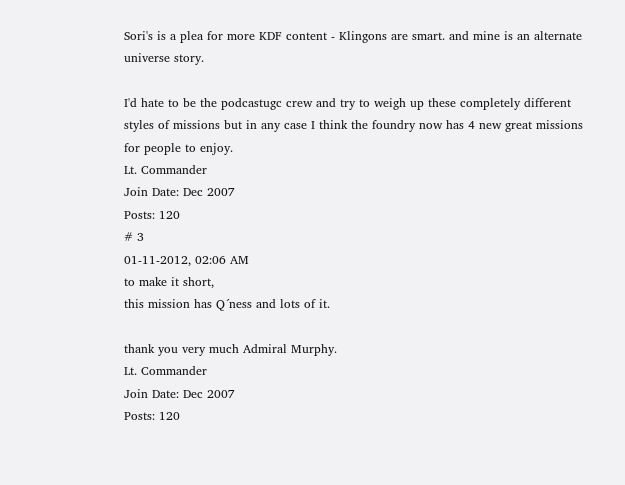Sori's is a plea for more KDF content - Klingons are smart. and mine is an alternate universe story.

I'd hate to be the podcastugc crew and try to weigh up these completely different styles of missions but in any case I think the foundry now has 4 new great missions for people to enjoy.
Lt. Commander
Join Date: Dec 2007
Posts: 120
# 3
01-11-2012, 02:06 AM
to make it short,
this mission has Q´ness and lots of it.

thank you very much Admiral Murphy.
Lt. Commander
Join Date: Dec 2007
Posts: 120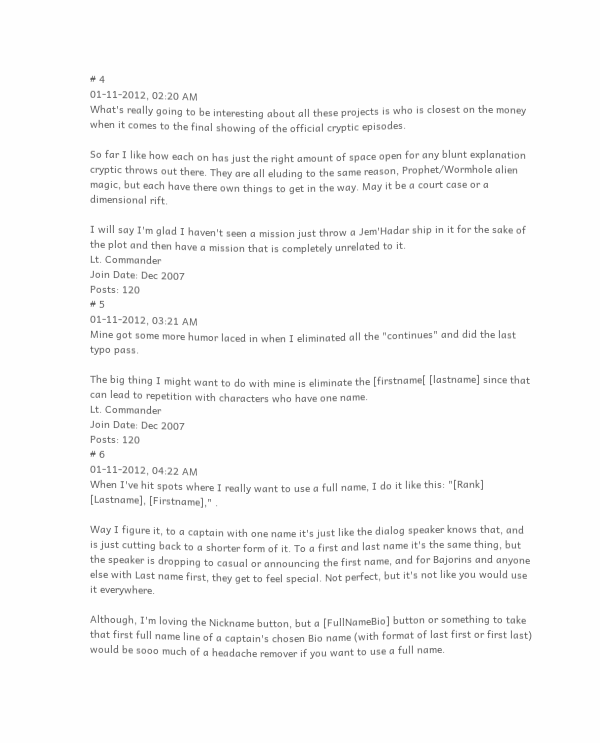# 4
01-11-2012, 02:20 AM
What's really going to be interesting about all these projects is who is closest on the money when it comes to the final showing of the official cryptic episodes.

So far I like how each on has just the right amount of space open for any blunt explanation cryptic throws out there. They are all eluding to the same reason, Prophet/Wormhole alien magic, but each have there own things to get in the way. May it be a court case or a dimensional rift.

I will say I'm glad I haven't seen a mission just throw a Jem'Hadar ship in it for the sake of the plot and then have a mission that is completely unrelated to it.
Lt. Commander
Join Date: Dec 2007
Posts: 120
# 5
01-11-2012, 03:21 AM
Mine got some more humor laced in when I eliminated all the "continues" and did the last typo pass.

The big thing I might want to do with mine is eliminate the [firstname[ [lastname] since that can lead to repetition with characters who have one name.
Lt. Commander
Join Date: Dec 2007
Posts: 120
# 6
01-11-2012, 04:22 AM
When I've hit spots where I really want to use a full name, I do it like this: "[Rank] [Lastname], [Firstname]," .

Way I figure it, to a captain with one name it's just like the dialog speaker knows that, and is just cutting back to a shorter form of it. To a first and last name it's the same thing, but the speaker is dropping to casual or announcing the first name, and for Bajorins and anyone else with Last name first, they get to feel special. Not perfect, but it's not like you would use it everywhere.

Although, I'm loving the Nickname button, but a [FullNameBio] button or something to take that first full name line of a captain's chosen Bio name (with format of last first or first last) would be sooo much of a headache remover if you want to use a full name.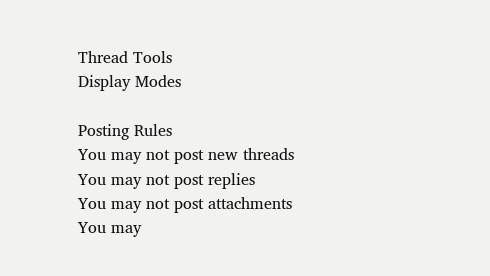Thread Tools
Display Modes

Posting Rules
You may not post new threads
You may not post replies
You may not post attachments
You may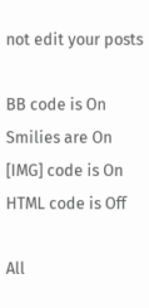not edit your posts

BB code is On
Smilies are On
[IMG] code is On
HTML code is Off

All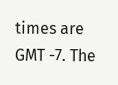times are GMT -7. The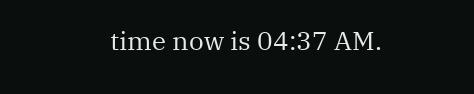time now is 04:37 AM.